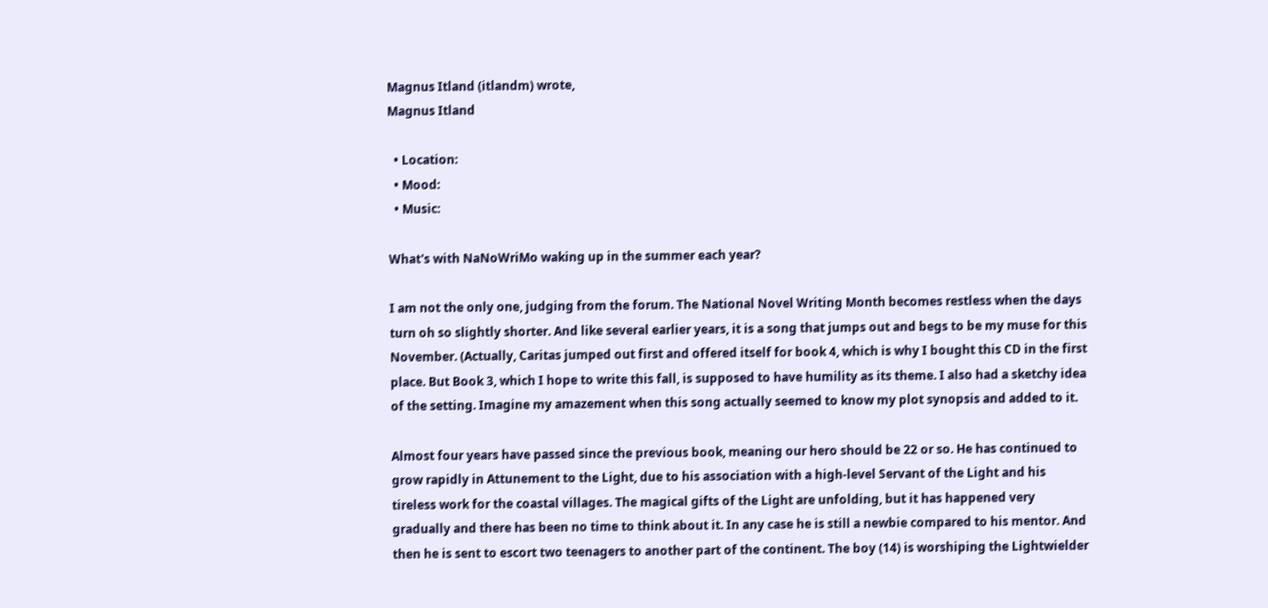Magnus Itland (itlandm) wrote,
Magnus Itland

  • Location:
  • Mood:
  • Music:

What's with NaNoWriMo waking up in the summer each year?

I am not the only one, judging from the forum. The National Novel Writing Month becomes restless when the days turn oh so slightly shorter. And like several earlier years, it is a song that jumps out and begs to be my muse for this November. (Actually, Caritas jumped out first and offered itself for book 4, which is why I bought this CD in the first place. But Book 3, which I hope to write this fall, is supposed to have humility as its theme. I also had a sketchy idea of the setting. Imagine my amazement when this song actually seemed to know my plot synopsis and added to it.

Almost four years have passed since the previous book, meaning our hero should be 22 or so. He has continued to grow rapidly in Attunement to the Light, due to his association with a high-level Servant of the Light and his tireless work for the coastal villages. The magical gifts of the Light are unfolding, but it has happened very gradually and there has been no time to think about it. In any case he is still a newbie compared to his mentor. And then he is sent to escort two teenagers to another part of the continent. The boy (14) is worshiping the Lightwielder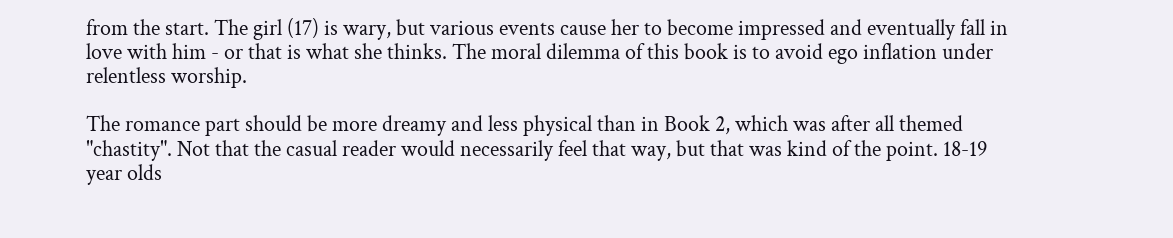from the start. The girl (17) is wary, but various events cause her to become impressed and eventually fall in love with him - or that is what she thinks. The moral dilemma of this book is to avoid ego inflation under relentless worship.

The romance part should be more dreamy and less physical than in Book 2, which was after all themed "chastity". Not that the casual reader would necessarily feel that way, but that was kind of the point. 18-19 year olds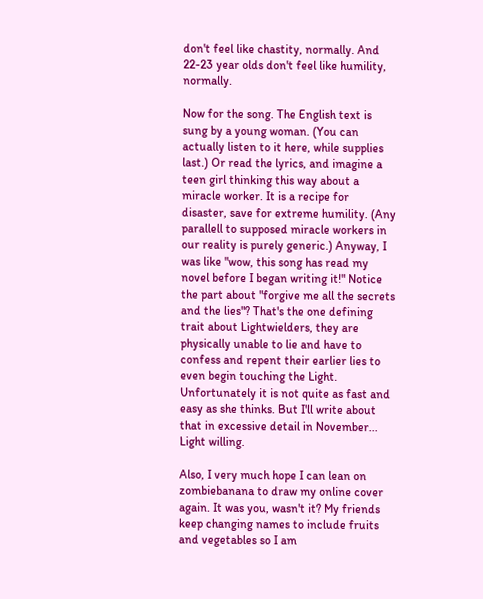don't feel like chastity, normally. And 22-23 year olds don't feel like humility, normally.

Now for the song. The English text is sung by a young woman. (You can actually listen to it here, while supplies last.) Or read the lyrics, and imagine a teen girl thinking this way about a miracle worker. It is a recipe for disaster, save for extreme humility. (Any parallell to supposed miracle workers in our reality is purely generic.) Anyway, I was like "wow, this song has read my novel before I began writing it!" Notice the part about "forgive me all the secrets and the lies"? That's the one defining trait about Lightwielders, they are physically unable to lie and have to confess and repent their earlier lies to even begin touching the Light. Unfortunately it is not quite as fast and easy as she thinks. But I'll write about that in excessive detail in November... Light willing.

Also, I very much hope I can lean on zombiebanana to draw my online cover again. It was you, wasn't it? My friends keep changing names to include fruits and vegetables so I am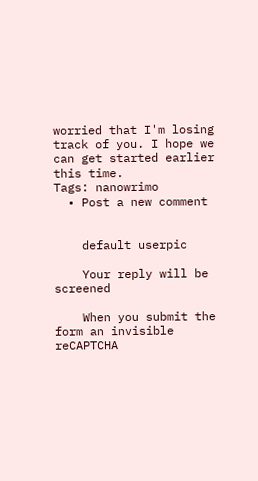worried that I'm losing track of you. I hope we can get started earlier this time.
Tags: nanowrimo
  • Post a new comment


    default userpic

    Your reply will be screened

    When you submit the form an invisible reCAPTCHA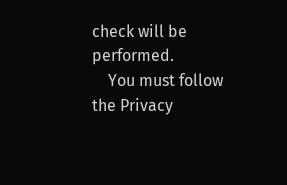check will be performed.
    You must follow the Privacy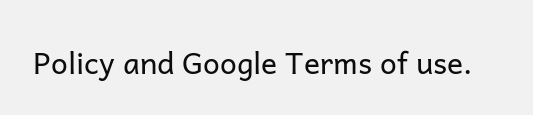Policy and Google Terms of use.